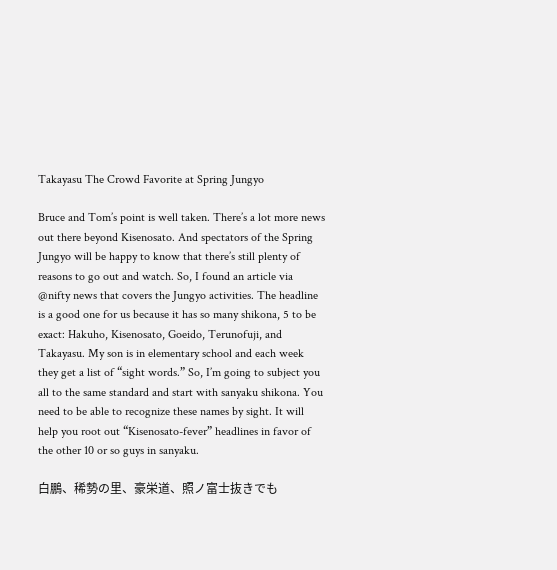Takayasu The Crowd Favorite at Spring Jungyo

Bruce and Tom’s point is well taken. There’s a lot more news out there beyond Kisenosato. And spectators of the Spring Jungyo will be happy to know that there’s still plenty of reasons to go out and watch. So, I found an article via @nifty news that covers the Jungyo activities. The headline is a good one for us because it has so many shikona, 5 to be exact: Hakuho, Kisenosato, Goeido, Terunofuji, and Takayasu. My son is in elementary school and each week they get a list of “sight words.” So, I’m going to subject you all to the same standard and start with sanyaku shikona. You need to be able to recognize these names by sight. It will help you root out “Kisenosato-fever” headlines in favor of the other 10 or so guys in sanyaku.

白鵬、稀勢の里、豪栄道、照ノ富士抜きでも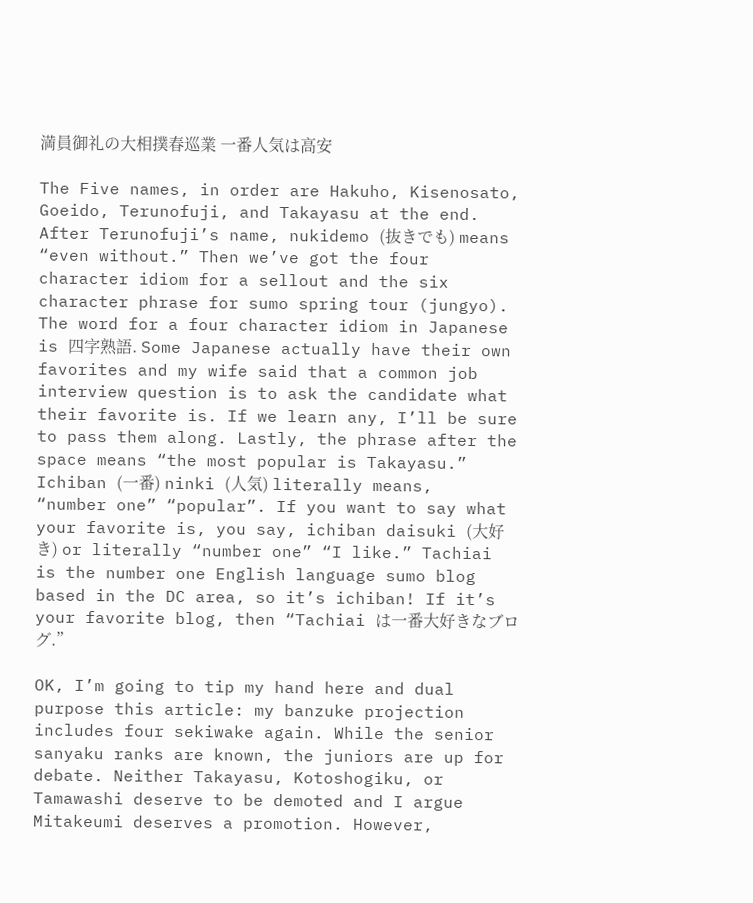満員御礼の大相撲春巡業 一番人気は高安

The Five names, in order are Hakuho, Kisenosato, Goeido, Terunofuji, and Takayasu at the end. After Terunofuji’s name, nukidemo (抜きでも) means “even without.” Then we’ve got the four character idiom for a sellout and the six character phrase for sumo spring tour (jungyo). The word for a four character idiom in Japanese is 四字熟語. Some Japanese actually have their own favorites and my wife said that a common job interview question is to ask the candidate what their favorite is. If we learn any, I’ll be sure to pass them along. Lastly, the phrase after the space means “the most popular is Takayasu.” Ichiban (一番) ninki (人気) literally means, “number one” “popular”. If you want to say what your favorite is, you say, ichiban daisuki (大好き) or literally “number one” “I like.” Tachiai is the number one English language sumo blog based in the DC area, so it’s ichiban! If it’s your favorite blog, then “Tachiai は一番大好きなブログ.”

OK, I’m going to tip my hand here and dual purpose this article: my banzuke projection includes four sekiwake again. While the senior sanyaku ranks are known, the juniors are up for debate. Neither Takayasu, Kotoshogiku, or Tamawashi deserve to be demoted and I argue Mitakeumi deserves a promotion. However,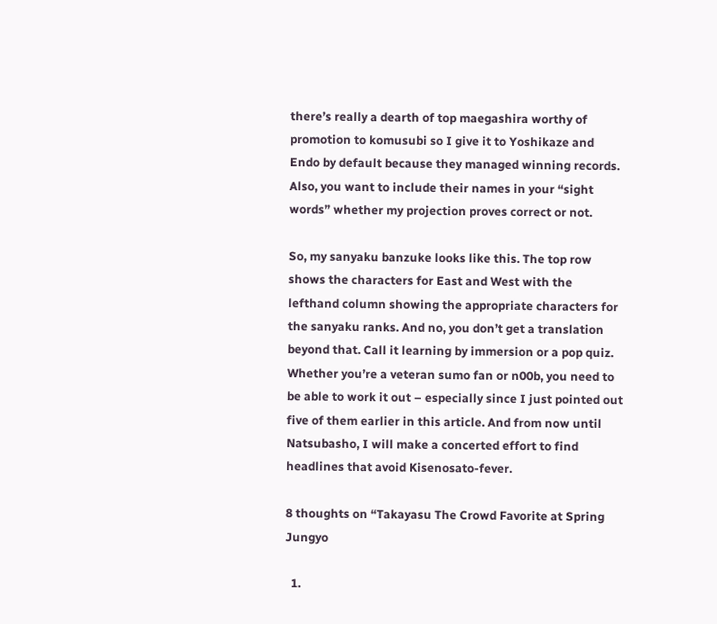there’s really a dearth of top maegashira worthy of promotion to komusubi so I give it to Yoshikaze and Endo by default because they managed winning records. Also, you want to include their names in your “sight words” whether my projection proves correct or not.

So, my sanyaku banzuke looks like this. The top row shows the characters for East and West with the lefthand column showing the appropriate characters for the sanyaku ranks. And no, you don’t get a translation beyond that. Call it learning by immersion or a pop quiz. Whether you’re a veteran sumo fan or n00b, you need to be able to work it out – especially since I just pointed out five of them earlier in this article. And from now until Natsubasho, I will make a concerted effort to find headlines that avoid Kisenosato-fever.

8 thoughts on “Takayasu The Crowd Favorite at Spring Jungyo

  1.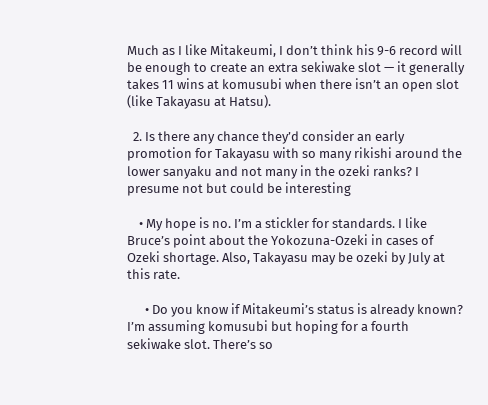Much as I like Mitakeumi, I don’t think his 9-6 record will be enough to create an extra sekiwake slot — it generally takes 11 wins at komusubi when there isn’t an open slot (like Takayasu at Hatsu).

  2. Is there any chance they’d consider an early promotion for Takayasu with so many rikishi around the lower sanyaku and not many in the ozeki ranks? I presume not but could be interesting

    • My hope is no. I’m a stickler for standards. I like Bruce’s point about the Yokozuna-Ozeki in cases of Ozeki shortage. Also, Takayasu may be ozeki by July at this rate.

      • Do you know if Mitakeumi’s status is already known? I’m assuming komusubi but hoping for a fourth sekiwake slot. There’s so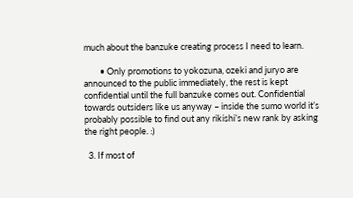much about the banzuke creating process I need to learn.

        • Only promotions to yokozuna, ozeki and juryo are announced to the public immediately, the rest is kept confidential until the full banzuke comes out. Confidential towards outsiders like us anyway – inside the sumo world it’s probably possible to find out any rikishi’s new rank by asking the right people. :)

  3. If most of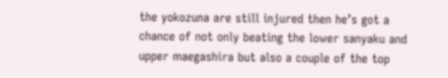the yokozuna are still injured then he’s got a chance of not only beating the lower sanyaku and upper maegashira but also a couple of the top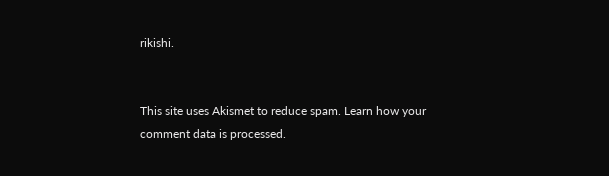rikishi.


This site uses Akismet to reduce spam. Learn how your comment data is processed.